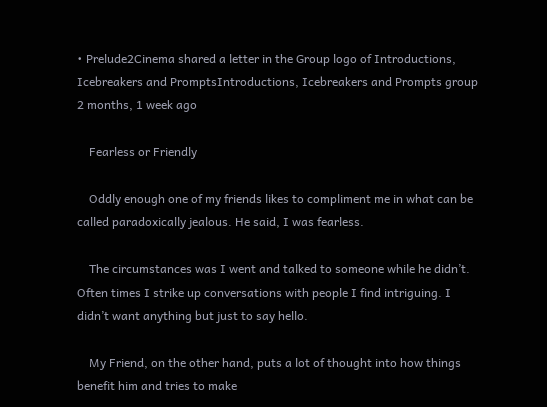• Prelude2Cinema shared a letter in the Group logo of Introductions, Icebreakers and PromptsIntroductions, Icebreakers and Prompts group 2 months, 1 week ago

    Fearless or Friendly

    Oddly enough one of my friends likes to compliment me in what can be called paradoxically jealous. He said, I was fearless.

    The circumstances was I went and talked to someone while he didn’t. Often times I strike up conversations with people I find intriguing. I didn’t want anything but just to say hello.

    My Friend, on the other hand, puts a lot of thought into how things benefit him and tries to make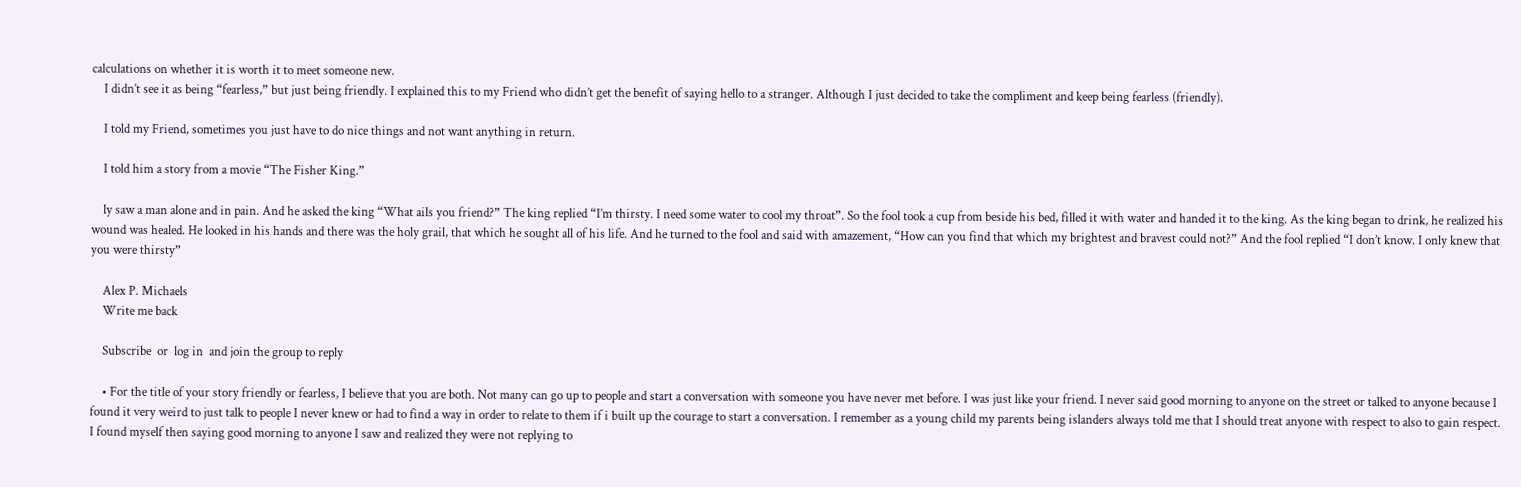calculations on whether it is worth it to meet someone new.
    I didn’t see it as being “fearless,” but just being friendly. I explained this to my Friend who didn’t get the benefit of saying hello to a stranger. Although I just decided to take the compliment and keep being fearless (friendly).

    I told my Friend, sometimes you just have to do nice things and not want anything in return.

    I told him a story from a movie “The Fisher King.”

    ly saw a man alone and in pain. And he asked the king “What ails you friend?” The king replied “I’m thirsty. I need some water to cool my throat”. So the fool took a cup from beside his bed, filled it with water and handed it to the king. As the king began to drink, he realized his wound was healed. He looked in his hands and there was the holy grail, that which he sought all of his life. And he turned to the fool and said with amazement, “How can you find that which my brightest and bravest could not?” And the fool replied “I don’t know. I only knew that you were thirsty”

    Alex P. Michaels
    Write me back

    Subscribe  or  log in  and join the group to reply

    • For the title of your story friendly or fearless, I believe that you are both. Not many can go up to people and start a conversation with someone you have never met before. I was just like your friend. I never said good morning to anyone on the street or talked to anyone because I found it very weird to just talk to people I never knew or had to find a way in order to relate to them if i built up the courage to start a conversation. I remember as a young child my parents being islanders always told me that I should treat anyone with respect to also to gain respect. I found myself then saying good morning to anyone I saw and realized they were not replying to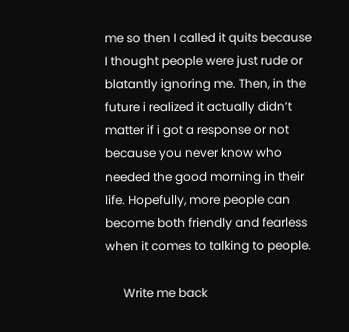me so then I called it quits because I thought people were just rude or blatantly ignoring me. Then, in the future i realized it actually didn’t matter if i got a response or not because you never know who needed the good morning in their life. Hopefully, more people can become both friendly and fearless when it comes to talking to people.

      Write me back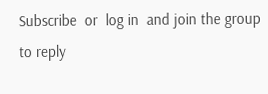Subscribe  or  log in  and join the group to reply